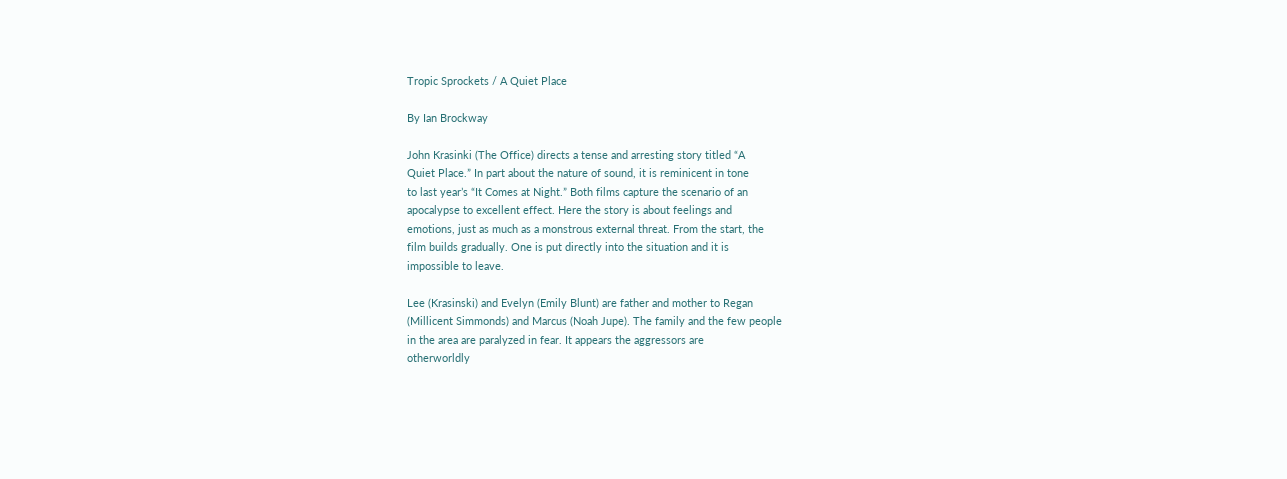Tropic Sprockets / A Quiet Place

By Ian Brockway

John Krasinki (The Office) directs a tense and arresting story titled “A
Quiet Place.” In part about the nature of sound, it is reminicent in tone
to last year’s “It Comes at Night.” Both films capture the scenario of an
apocalypse to excellent effect. Here the story is about feelings and
emotions, just as much as a monstrous external threat. From the start, the
film builds gradually. One is put directly into the situation and it is
impossible to leave.

Lee (Krasinski) and Evelyn (Emily Blunt) are father and mother to Regan
(Millicent Simmonds) and Marcus (Noah Jupe). The family and the few people
in the area are paralyzed in fear. It appears the aggressors are
otherworldly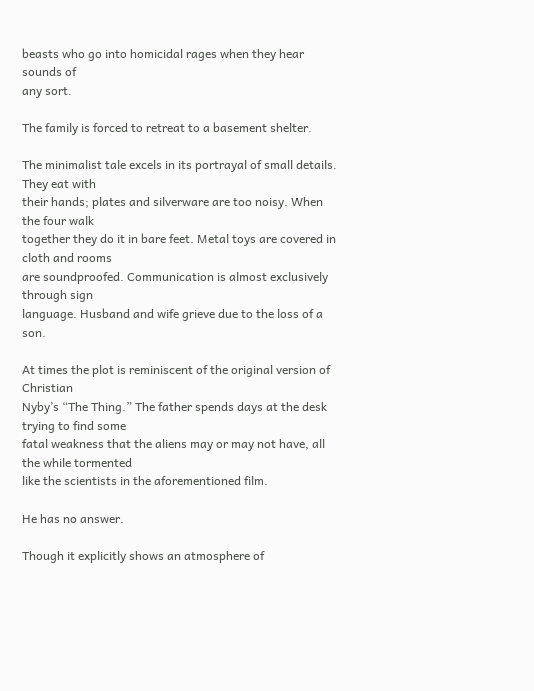beasts who go into homicidal rages when they hear sounds of
any sort.

The family is forced to retreat to a basement shelter.

The minimalist tale excels in its portrayal of small details. They eat with
their hands; plates and silverware are too noisy. When the four walk
together they do it in bare feet. Metal toys are covered in cloth and rooms
are soundproofed. Communication is almost exclusively through sign
language. Husband and wife grieve due to the loss of a son.

At times the plot is reminiscent of the original version of Christian
Nyby’s “The Thing.” The father spends days at the desk trying to find some
fatal weakness that the aliens may or may not have, all the while tormented
like the scientists in the aforementioned film.

He has no answer.

Though it explicitly shows an atmosphere of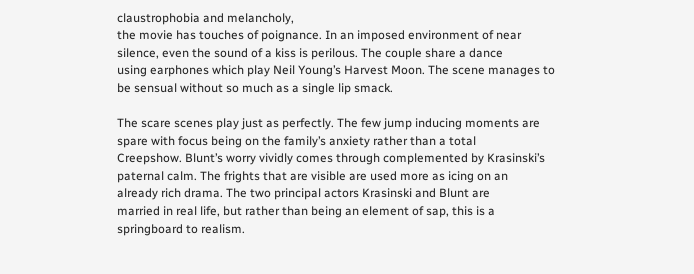claustrophobia and melancholy,
the movie has touches of poignance. In an imposed environment of near
silence, even the sound of a kiss is perilous. The couple share a dance
using earphones which play Neil Young’s Harvest Moon. The scene manages to
be sensual without so much as a single lip smack.

The scare scenes play just as perfectly. The few jump inducing moments are
spare with focus being on the family’s anxiety rather than a total
Creepshow. Blunt’s worry vividly comes through complemented by Krasinski’s
paternal calm. The frights that are visible are used more as icing on an
already rich drama. The two principal actors Krasinski and Blunt are
married in real life, but rather than being an element of sap, this is a
springboard to realism.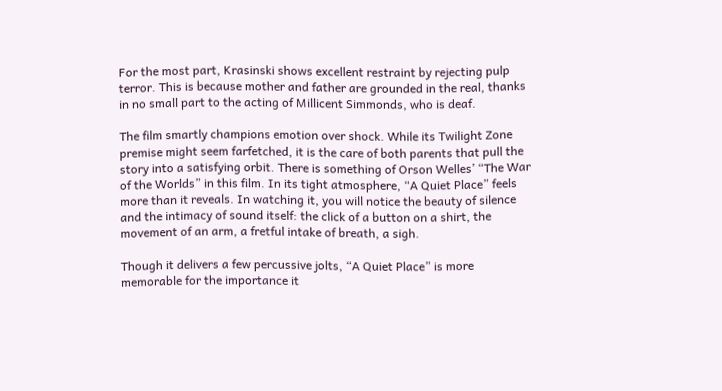For the most part, Krasinski shows excellent restraint by rejecting pulp
terror. This is because mother and father are grounded in the real, thanks
in no small part to the acting of Millicent Simmonds, who is deaf.

The film smartly champions emotion over shock. While its Twilight Zone
premise might seem farfetched, it is the care of both parents that pull the
story into a satisfying orbit. There is something of Orson Welles’ “The War
of the Worlds” in this film. In its tight atmosphere, “A Quiet Place” feels
more than it reveals. In watching it, you will notice the beauty of silence
and the intimacy of sound itself: the click of a button on a shirt, the
movement of an arm, a fretful intake of breath, a sigh.

Though it delivers a few percussive jolts, “A Quiet Place” is more
memorable for the importance it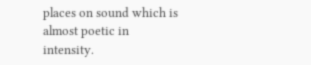places on sound which is almost poetic in
intensity.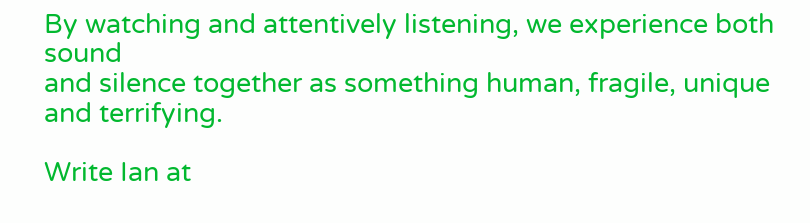By watching and attentively listening, we experience both sound
and silence together as something human, fragile, unique and terrifying.

Write Ian at